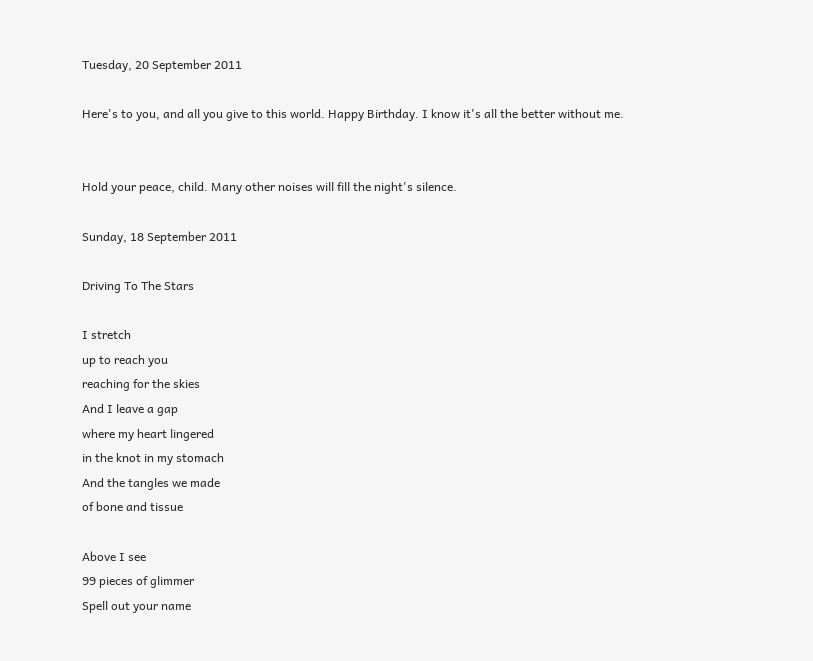Tuesday, 20 September 2011

Here's to you, and all you give to this world. Happy Birthday. I know it's all the better without me.


Hold your peace, child. Many other noises will fill the night's silence.

Sunday, 18 September 2011

Driving To The Stars

I stretch
up to reach you
reaching for the skies
And I leave a gap
where my heart lingered
in the knot in my stomach
And the tangles we made
of bone and tissue

Above I see
99 pieces of glimmer
Spell out your name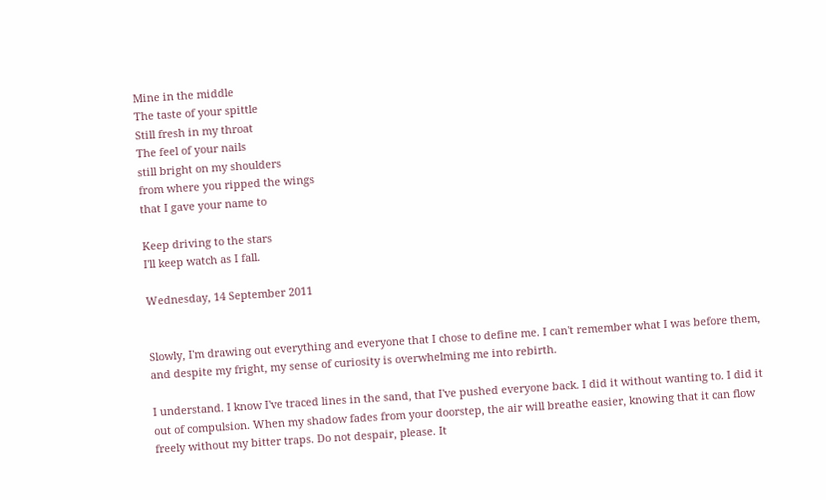Mine in the middle
The taste of your spittle
Still fresh in my throat
The feel of your nails
still bright on my shoulders
from where you ripped the wings
that I gave your name to

Keep driving to the stars
I'll keep watch as I fall.

Wednesday, 14 September 2011


Slowly, I'm drawing out everything and everyone that I chose to define me. I can't remember what I was before them, and despite my fright, my sense of curiosity is overwhelming me into rebirth.

I understand. I know I've traced lines in the sand, that I've pushed everyone back. I did it without wanting to. I did it out of compulsion. When my shadow fades from your doorstep, the air will breathe easier, knowing that it can flow freely without my bitter traps. Do not despair, please. It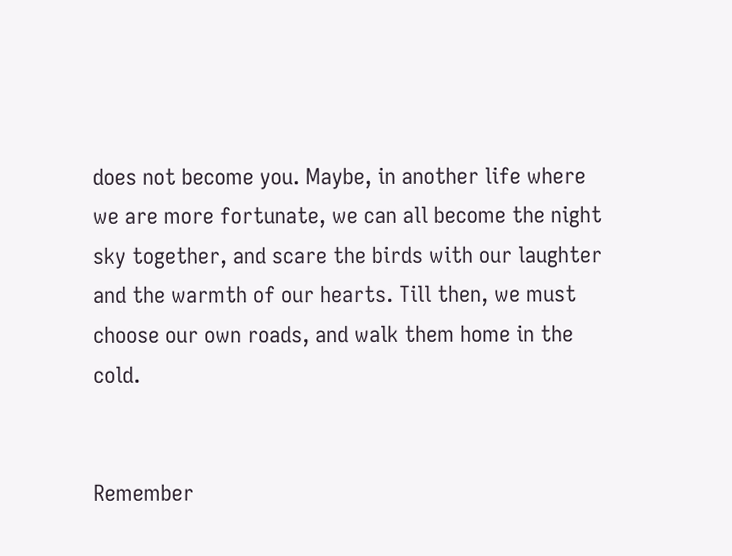does not become you. Maybe, in another life where we are more fortunate, we can all become the night sky together, and scare the birds with our laughter and the warmth of our hearts. Till then, we must choose our own roads, and walk them home in the cold.


Remember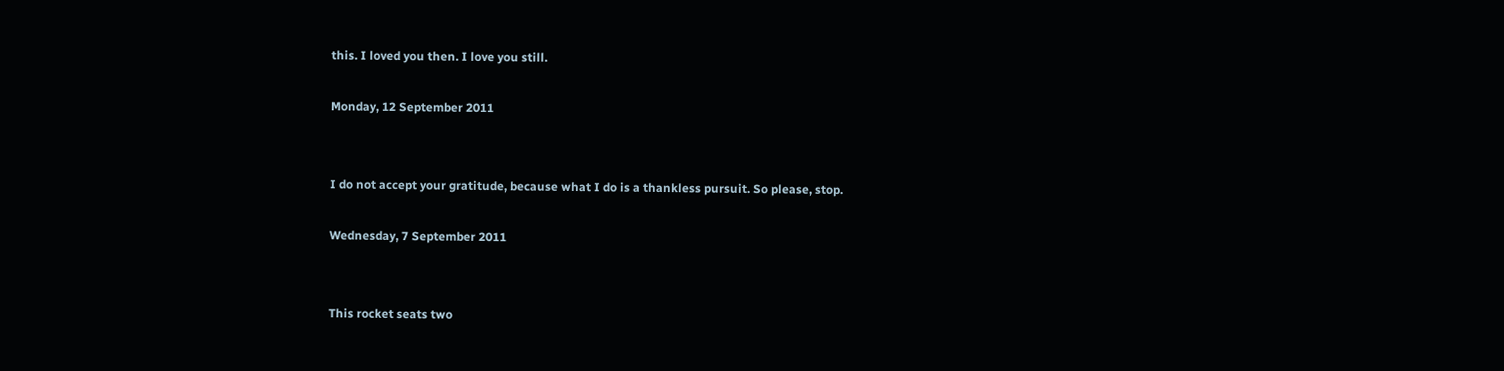this. I loved you then. I love you still.

Monday, 12 September 2011


I do not accept your gratitude, because what I do is a thankless pursuit. So please, stop.

Wednesday, 7 September 2011


This rocket seats two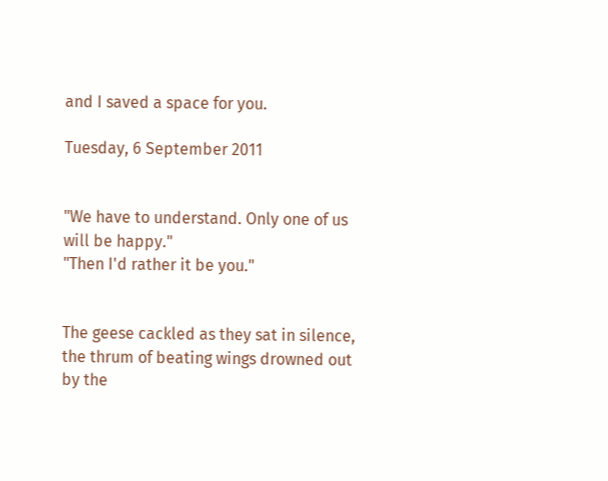and I saved a space for you.

Tuesday, 6 September 2011


"We have to understand. Only one of us will be happy."
"Then I'd rather it be you."


The geese cackled as they sat in silence, the thrum of beating wings drowned out by the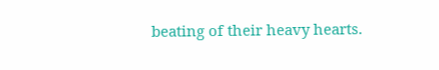beating of their heavy hearts.